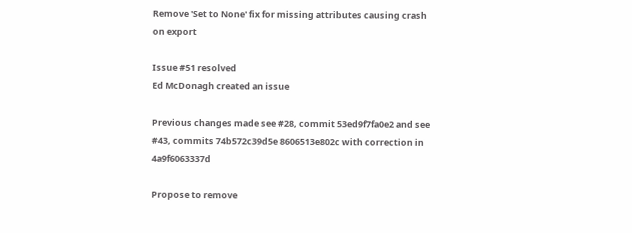Remove 'Set to None' fix for missing attributes causing crash on export

Issue #51 resolved
Ed McDonagh created an issue

Previous changes made see #28, commit 53ed9f7fa0e2 and see #43, commits 74b572c39d5e 8606513e802c with correction in 4a9f6063337d

Propose to remove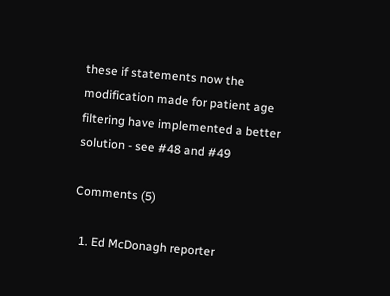these if statements now the modification made for patient age filtering have implemented a better solution - see #48 and #49

Comments (5)

  1. Ed McDonagh reporter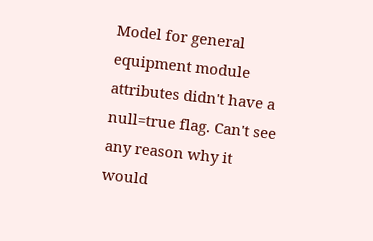Model for general equipment module attributes didn't have a null=true flag. Can't see any reason why it would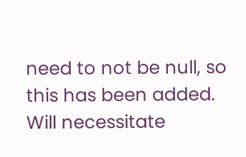need to not be null, so this has been added. Will necessitate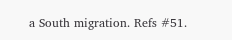a South migration. Refs #51.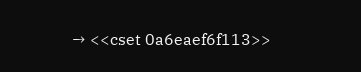→ <<cset 0a6eaef6f113>>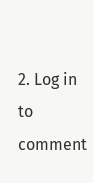2. Log in to comment